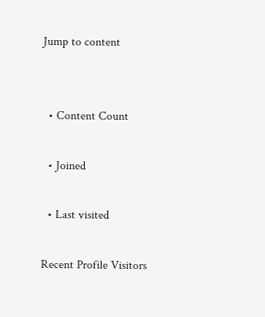Jump to content


  • Content Count

  • Joined

  • Last visited

Recent Profile Visitors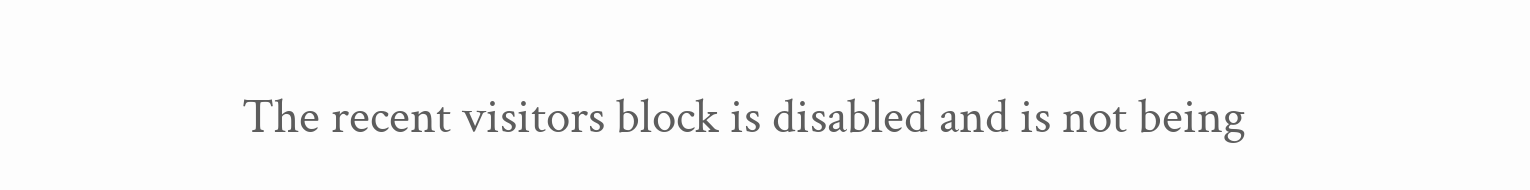The recent visitors block is disabled and is not being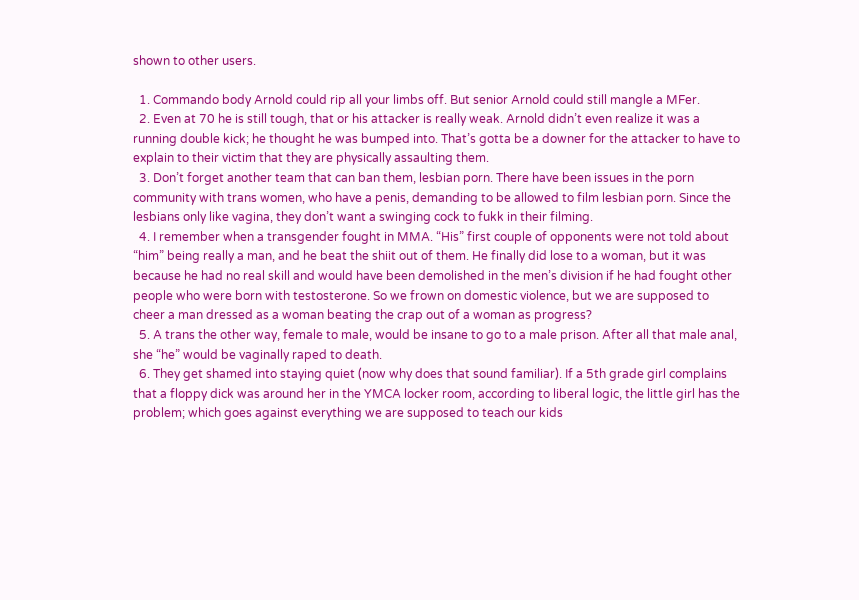shown to other users.

  1. Commando body Arnold could rip all your limbs off. But senior Arnold could still mangle a MFer.
  2. Even at 70 he is still tough, that or his attacker is really weak. Arnold didn’t even realize it was a running double kick; he thought he was bumped into. That’s gotta be a downer for the attacker to have to explain to their victim that they are physically assaulting them.
  3. Don’t forget another team that can ban them, lesbian porn. There have been issues in the porn community with trans women, who have a penis, demanding to be allowed to film lesbian porn. Since the lesbians only like vagina, they don’t want a swinging cock to fukk in their filming.
  4. I remember when a transgender fought in MMA. “His” first couple of opponents were not told about “him” being really a man, and he beat the shiit out of them. He finally did lose to a woman, but it was because he had no real skill and would have been demolished in the men’s division if he had fought other people who were born with testosterone. So we frown on domestic violence, but we are supposed to cheer a man dressed as a woman beating the crap out of a woman as progress?
  5. A trans the other way, female to male, would be insane to go to a male prison. After all that male anal, she “he” would be vaginally raped to death.
  6. They get shamed into staying quiet (now why does that sound familiar). If a 5th grade girl complains that a floppy dick was around her in the YMCA locker room, according to liberal logic, the little girl has the problem; which goes against everything we are supposed to teach our kids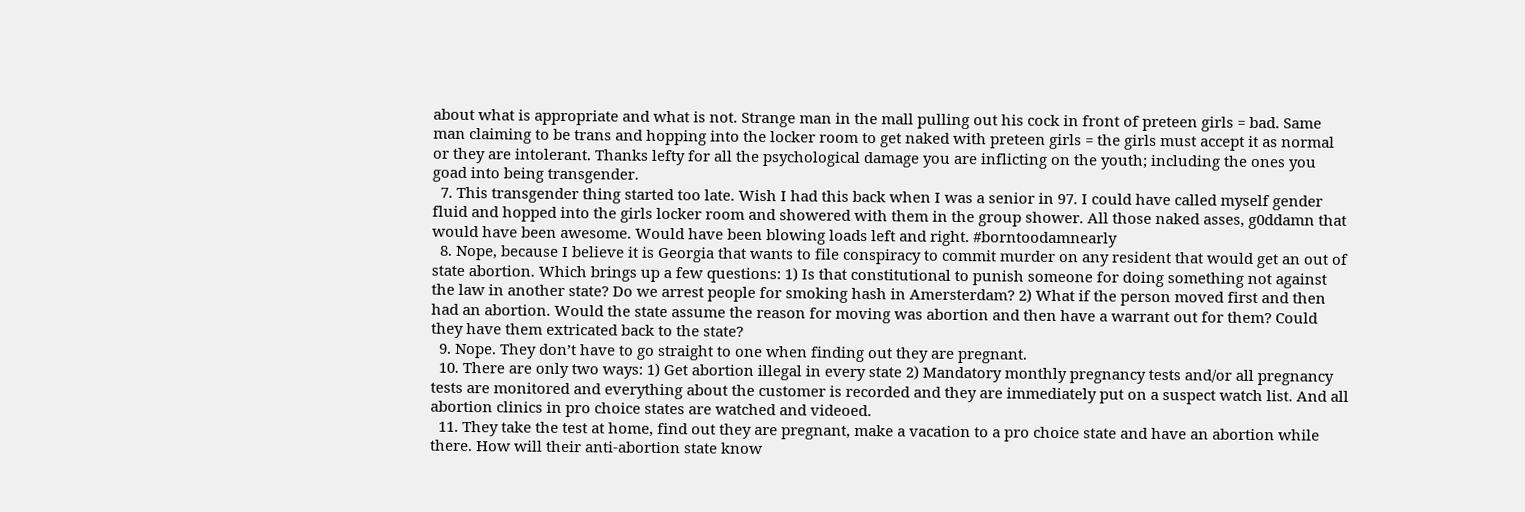about what is appropriate and what is not. Strange man in the mall pulling out his cock in front of preteen girls = bad. Same man claiming to be trans and hopping into the locker room to get naked with preteen girls = the girls must accept it as normal or they are intolerant. Thanks lefty for all the psychological damage you are inflicting on the youth; including the ones you goad into being transgender.
  7. This transgender thing started too late. Wish I had this back when I was a senior in 97. I could have called myself gender fluid and hopped into the girls locker room and showered with them in the group shower. All those naked asses, g0ddamn that would have been awesome. Would have been blowing loads left and right. #borntoodamnearly
  8. Nope, because I believe it is Georgia that wants to file conspiracy to commit murder on any resident that would get an out of state abortion. Which brings up a few questions: 1) Is that constitutional to punish someone for doing something not against the law in another state? Do we arrest people for smoking hash in Amersterdam? 2) What if the person moved first and then had an abortion. Would the state assume the reason for moving was abortion and then have a warrant out for them? Could they have them extricated back to the state?
  9. Nope. They don’t have to go straight to one when finding out they are pregnant.
  10. There are only two ways: 1) Get abortion illegal in every state 2) Mandatory monthly pregnancy tests and/or all pregnancy tests are monitored and everything about the customer is recorded and they are immediately put on a suspect watch list. And all abortion clinics in pro choice states are watched and videoed.
  11. They take the test at home, find out they are pregnant, make a vacation to a pro choice state and have an abortion while there. How will their anti-abortion state know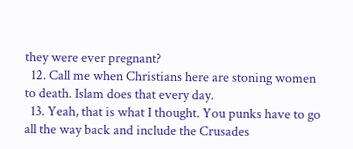they were ever pregnant?
  12. Call me when Christians here are stoning women to death. Islam does that every day.
  13. Yeah, that is what I thought. You punks have to go all the way back and include the Crusades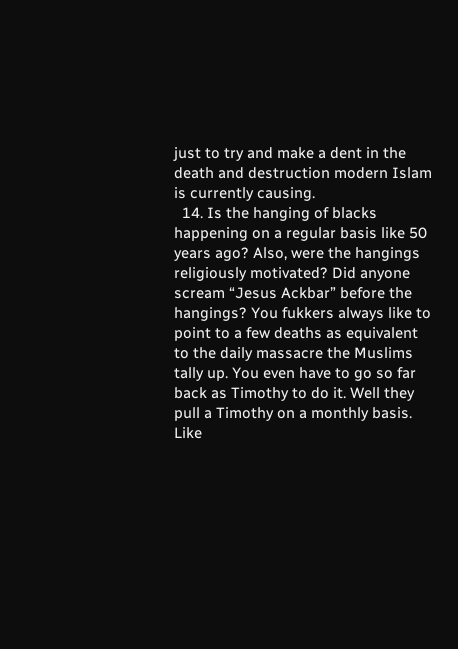just to try and make a dent in the death and destruction modern Islam is currently causing.
  14. Is the hanging of blacks happening on a regular basis like 50 years ago? Also, were the hangings religiously motivated? Did anyone scream “Jesus Ackbar” before the hangings? You fukkers always like to point to a few deaths as equivalent to the daily massacre the Muslims tally up. You even have to go so far back as Timothy to do it. Well they pull a Timothy on a monthly basis. Like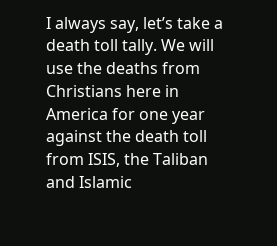I always say, let’s take a death toll tally. We will use the deaths from Christians here in America for one year against the death toll from ISIS, the Taliban and Islamic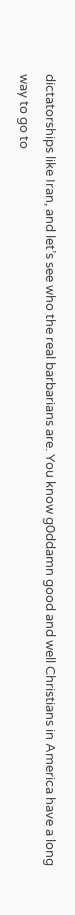dictatorships like Iran, and let’s see who the real barbarians are. You know g0ddamn good and well Christians in America have a long way to go to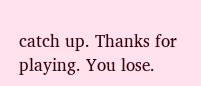catch up. Thanks for playing. You lose.